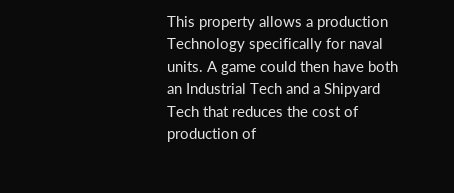This property allows a production Technology specifically for naval units. A game could then have both an Industrial Tech and a Shipyard Tech that reduces the cost of production of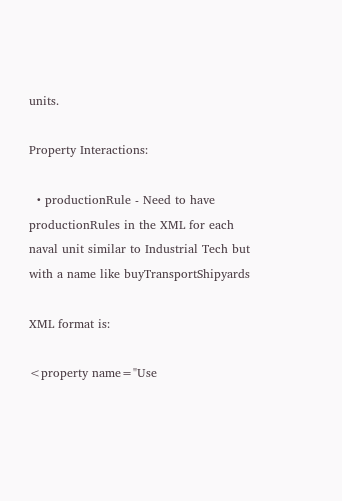units.

Property Interactions:

  • productionRule - Need to have productionRules in the XML for each naval unit similar to Industrial Tech but with a name like buyTransportShipyards

XML format is:

<property name="Use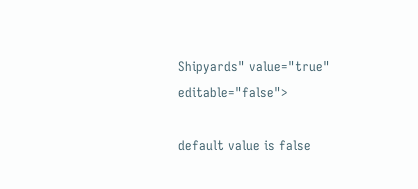Shipyards" value="true" editable="false">

default value is false